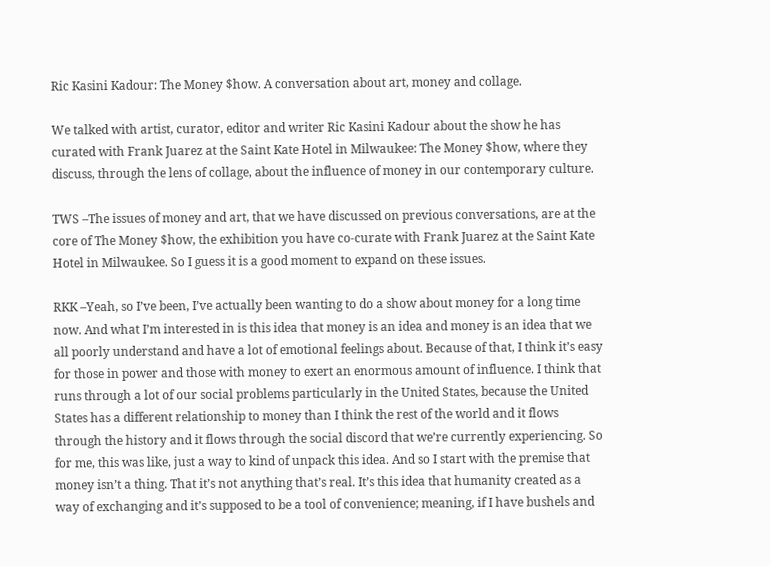Ric Kasini Kadour: The Money $how. A conversation about art, money and collage.

We talked with artist, curator, editor and writer Ric Kasini Kadour about the show he has curated with Frank Juarez at the Saint Kate Hotel in Milwaukee: The Money $how, where they discuss, through the lens of collage, about the influence of money in our contemporary culture.

TWS –The issues of money and art, that we have discussed on previous conversations, are at the core of The Money $how, the exhibition you have co-curate with Frank Juarez at the Saint Kate Hotel in Milwaukee. So I guess it is a good moment to expand on these issues.

RKK –Yeah, so I’ve been, I’ve actually been wanting to do a show about money for a long time now. And what I’m interested in is this idea that money is an idea and money is an idea that we all poorly understand and have a lot of emotional feelings about. Because of that, I think it’s easy for those in power and those with money to exert an enormous amount of influence. I think that runs through a lot of our social problems particularly in the United States, because the United States has a different relationship to money than I think the rest of the world and it flows through the history and it flows through the social discord that we’re currently experiencing. So for me, this was like, just a way to kind of unpack this idea. And so I start with the premise that money isn’t a thing. That it’s not anything that’s real. It’s this idea that humanity created as a way of exchanging and it’s supposed to be a tool of convenience; meaning, if I have bushels and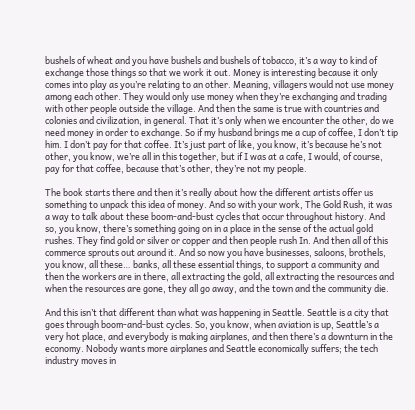bushels of wheat and you have bushels and bushels of tobacco, it’s a way to kind of exchange those things so that we work it out. Money is interesting because it only comes into play as you’re relating to an other. Meaning, villagers would not use money among each other. They would only use money when they’re exchanging and trading with other people outside the village. And then the same is true with countries and colonies and civilization, in general. That it’s only when we encounter the other, do we need money in order to exchange. So if my husband brings me a cup of coffee, I don’t tip him. I don’t pay for that coffee. It’s just part of like, you know, it’s because he’s not other, you know, we’re all in this together, but if I was at a cafe, I would, of course, pay for that coffee, because that’s other, they’re not my people.

The book starts there and then it’s really about how the different artists offer us something to unpack this idea of money. And so with your work, The Gold Rush, it was a way to talk about these boom-and-bust cycles that occur throughout history. And so, you know, there’s something going on in a place in the sense of the actual gold rushes. They find gold or silver or copper and then people rush In. And then all of this commerce sprouts out around it. And so now you have businesses, saloons, brothels, you know, all these… banks, all these essential things, to support a community and then the workers are in there, all extracting the gold, all extracting the resources and when the resources are gone, they all go away, and the town and the community die.

And this isn’t that different than what was happening in Seattle. Seattle is a city that goes through boom-and-bust cycles. So, you know, when aviation is up, Seattle’s a very hot place, and everybody is making airplanes, and then there’s a downturn in the economy. Nobody wants more airplanes and Seattle economically suffers; the tech industry moves in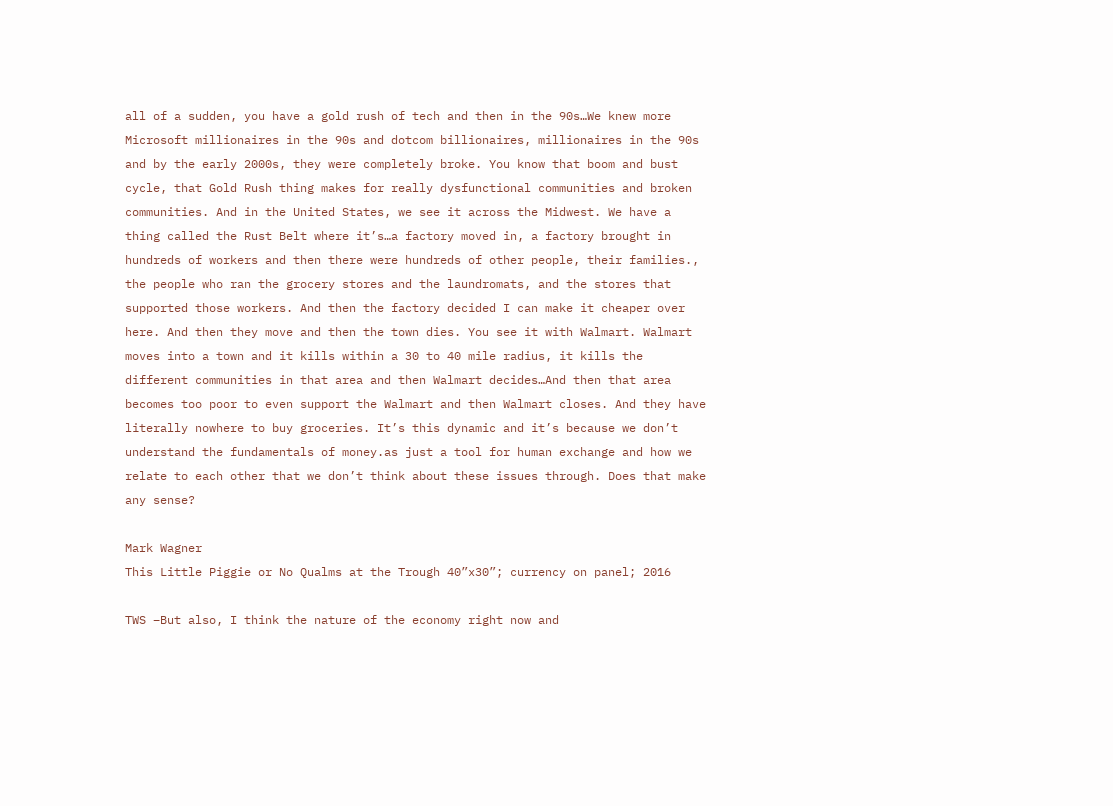all of a sudden, you have a gold rush of tech and then in the 90s…We knew more Microsoft millionaires in the 90s and dotcom billionaires, millionaires in the 90s and by the early 2000s, they were completely broke. You know that boom and bust cycle, that Gold Rush thing makes for really dysfunctional communities and broken communities. And in the United States, we see it across the Midwest. We have a thing called the Rust Belt where it’s…a factory moved in, a factory brought in hundreds of workers and then there were hundreds of other people, their families., the people who ran the grocery stores and the laundromats, and the stores that supported those workers. And then the factory decided I can make it cheaper over here. And then they move and then the town dies. You see it with Walmart. Walmart moves into a town and it kills within a 30 to 40 mile radius, it kills the different communities in that area and then Walmart decides…And then that area becomes too poor to even support the Walmart and then Walmart closes. And they have literally nowhere to buy groceries. It’s this dynamic and it’s because we don’t understand the fundamentals of money.as just a tool for human exchange and how we relate to each other that we don’t think about these issues through. Does that make any sense?

Mark Wagner
This Little Piggie or No Qualms at the Trough 40”x30”; currency on panel; 2016

TWS –But also, I think the nature of the economy right now and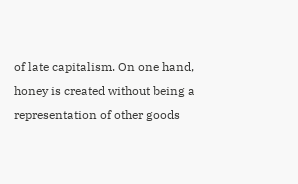of late capitalism. On one hand, honey is created without being a representation of other goods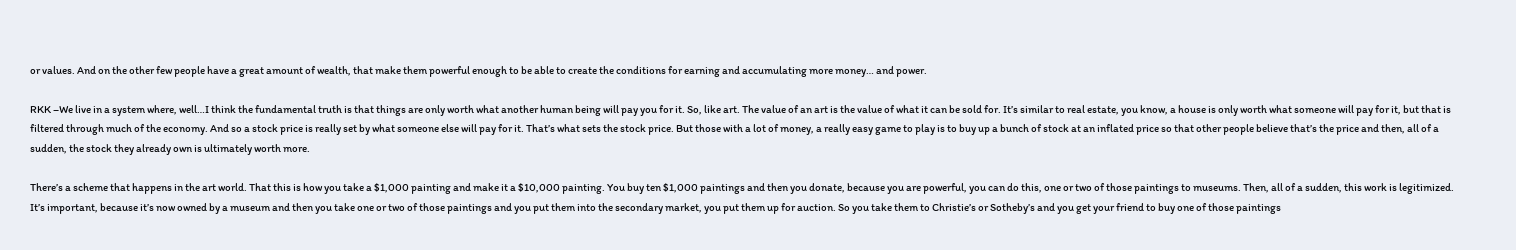or values. And on the other few people have a great amount of wealth, that make them powerful enough to be able to create the conditions for earning and accumulating more money… and power.

RKK –We live in a system where, well…I think the fundamental truth is that things are only worth what another human being will pay you for it. So, like art. The value of an art is the value of what it can be sold for. It’s similar to real estate, you know, a house is only worth what someone will pay for it, but that is filtered through much of the economy. And so a stock price is really set by what someone else will pay for it. That’s what sets the stock price. But those with a lot of money, a really easy game to play is to buy up a bunch of stock at an inflated price so that other people believe that’s the price and then, all of a sudden, the stock they already own is ultimately worth more.

There’s a scheme that happens in the art world. That this is how you take a $1,000 painting and make it a $10,000 painting. You buy ten $1,000 paintings and then you donate, because you are powerful, you can do this, one or two of those paintings to museums. Then, all of a sudden, this work is legitimized. It’s important, because it’s now owned by a museum and then you take one or two of those paintings and you put them into the secondary market, you put them up for auction. So you take them to Christie’s or Sotheby’s and you get your friend to buy one of those paintings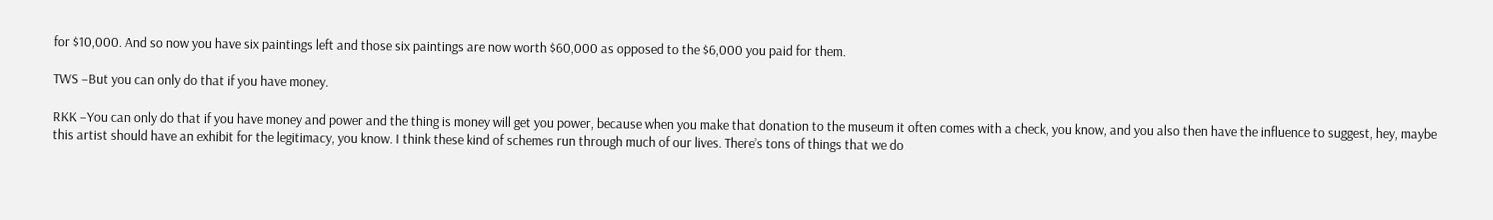for $10,000. And so now you have six paintings left and those six paintings are now worth $60,000 as opposed to the $6,000 you paid for them.

TWS –But you can only do that if you have money.

RKK –You can only do that if you have money and power and the thing is money will get you power, because when you make that donation to the museum it often comes with a check, you know, and you also then have the influence to suggest, hey, maybe this artist should have an exhibit for the legitimacy, you know. I think these kind of schemes run through much of our lives. There’s tons of things that we do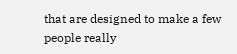that are designed to make a few people really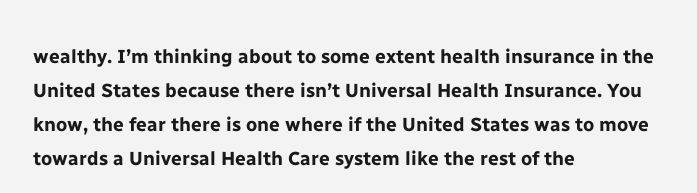wealthy. I’m thinking about to some extent health insurance in the United States because there isn’t Universal Health Insurance. You know, the fear there is one where if the United States was to move towards a Universal Health Care system like the rest of the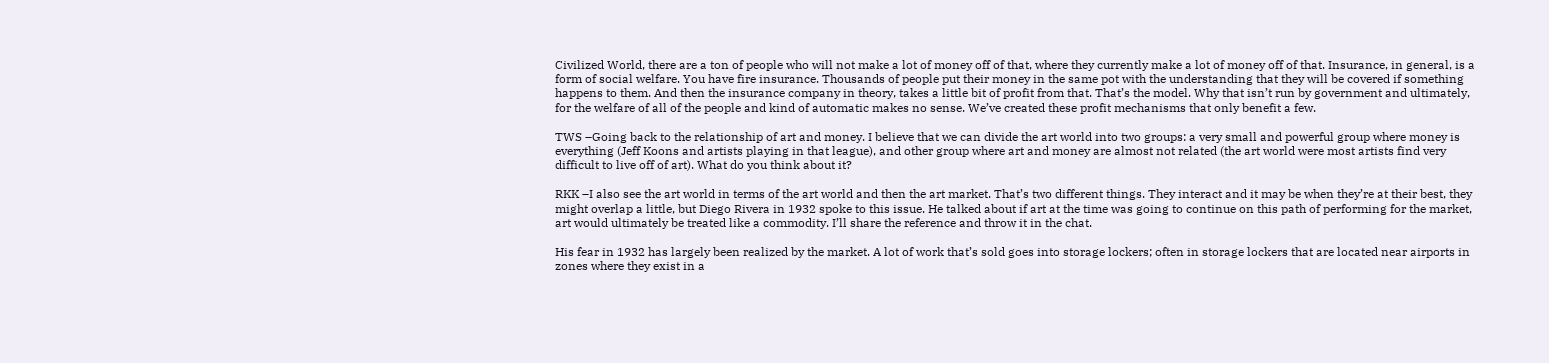Civilized World, there are a ton of people who will not make a lot of money off of that, where they currently make a lot of money off of that. Insurance, in general, is a form of social welfare. You have fire insurance. Thousands of people put their money in the same pot with the understanding that they will be covered if something happens to them. And then the insurance company in theory, takes a little bit of profit from that. That’s the model. Why that isn’t run by government and ultimately, for the welfare of all of the people and kind of automatic makes no sense. We’ve created these profit mechanisms that only benefit a few.

TWS –Going back to the relationship of art and money. I believe that we can divide the art world into two groups: a very small and powerful group where money is everything (Jeff Koons and artists playing in that league), and other group where art and money are almost not related (the art world were most artists find very difficult to live off of art). What do you think about it?

RKK –I also see the art world in terms of the art world and then the art market. That’s two different things. They interact and it may be when they’re at their best, they might overlap a little, but Diego Rivera in 1932 spoke to this issue. He talked about if art at the time was going to continue on this path of performing for the market, art would ultimately be treated like a commodity. I’ll share the reference and throw it in the chat.

His fear in 1932 has largely been realized by the market. A lot of work that’s sold goes into storage lockers; often in storage lockers that are located near airports in zones where they exist in a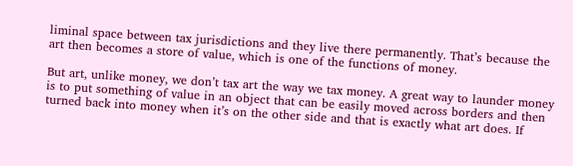liminal space between tax jurisdictions and they live there permanently. That’s because the art then becomes a store of value, which is one of the functions of money.

But art, unlike money, we don’t tax art the way we tax money. A great way to launder money is to put something of value in an object that can be easily moved across borders and then turned back into money when it’s on the other side and that is exactly what art does. If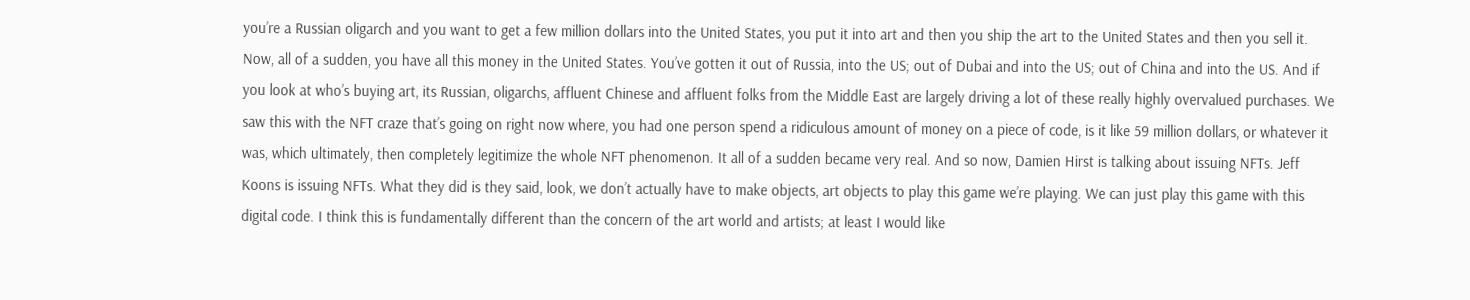you’re a Russian oligarch and you want to get a few million dollars into the United States, you put it into art and then you ship the art to the United States and then you sell it. Now, all of a sudden, you have all this money in the United States. You’ve gotten it out of Russia, into the US; out of Dubai and into the US; out of China and into the US. And if you look at who’s buying art, its Russian, oligarchs, affluent Chinese and affluent folks from the Middle East are largely driving a lot of these really highly overvalued purchases. We saw this with the NFT craze that’s going on right now where, you had one person spend a ridiculous amount of money on a piece of code, is it like 59 million dollars, or whatever it was, which ultimately, then completely legitimize the whole NFT phenomenon. It all of a sudden became very real. And so now, Damien Hirst is talking about issuing NFTs. Jeff Koons is issuing NFTs. What they did is they said, look, we don’t actually have to make objects, art objects to play this game we’re playing. We can just play this game with this digital code. I think this is fundamentally different than the concern of the art world and artists; at least I would like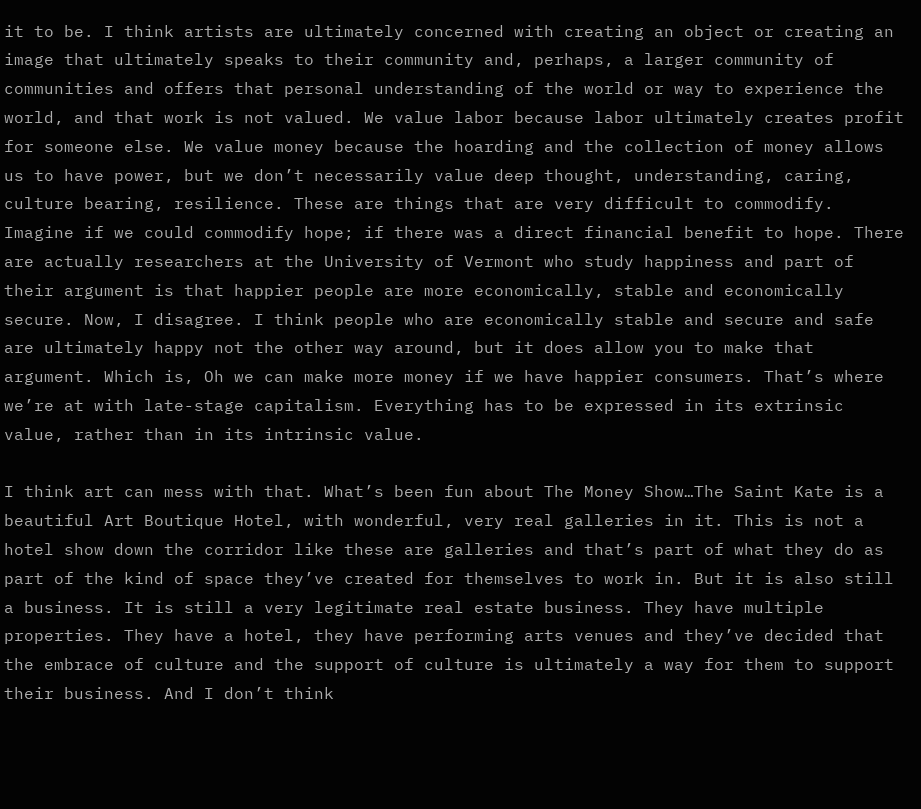it to be. I think artists are ultimately concerned with creating an object or creating an image that ultimately speaks to their community and, perhaps, a larger community of communities and offers that personal understanding of the world or way to experience the world, and that work is not valued. We value labor because labor ultimately creates profit for someone else. We value money because the hoarding and the collection of money allows us to have power, but we don’t necessarily value deep thought, understanding, caring, culture bearing, resilience. These are things that are very difficult to commodify. Imagine if we could commodify hope; if there was a direct financial benefit to hope. There are actually researchers at the University of Vermont who study happiness and part of their argument is that happier people are more economically, stable and economically secure. Now, I disagree. I think people who are economically stable and secure and safe are ultimately happy not the other way around, but it does allow you to make that argument. Which is, Oh we can make more money if we have happier consumers. That’s where we’re at with late-stage capitalism. Everything has to be expressed in its extrinsic value, rather than in its intrinsic value.

I think art can mess with that. What’s been fun about The Money Show…The Saint Kate is a beautiful Art Boutique Hotel, with wonderful, very real galleries in it. This is not a hotel show down the corridor like these are galleries and that’s part of what they do as part of the kind of space they’ve created for themselves to work in. But it is also still a business. It is still a very legitimate real estate business. They have multiple properties. They have a hotel, they have performing arts venues and they’ve decided that the embrace of culture and the support of culture is ultimately a way for them to support their business. And I don’t think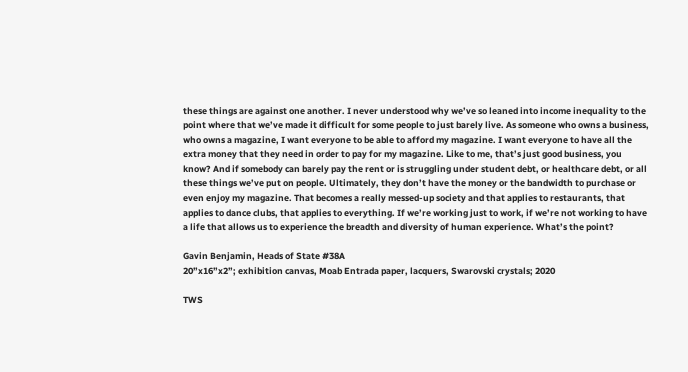these things are against one another. I never understood why we’ve so leaned into income inequality to the point where that we’ve made it difficult for some people to just barely live. As someone who owns a business, who owns a magazine, I want everyone to be able to afford my magazine. I want everyone to have all the extra money that they need in order to pay for my magazine. Like to me, that’s just good business, you know? And if somebody can barely pay the rent or is struggling under student debt, or healthcare debt, or all these things we’ve put on people. Ultimately, they don’t have the money or the bandwidth to purchase or even enjoy my magazine. That becomes a really messed-up society and that applies to restaurants, that applies to dance clubs, that applies to everything. If we’re working just to work, if we’re not working to have a life that allows us to experience the breadth and diversity of human experience. What’s the point?

Gavin Benjamin, Heads of State #38A
20”x16”x2”; exhibition canvas, Moab Entrada paper, lacquers, Swarovski crystals; 2020

TWS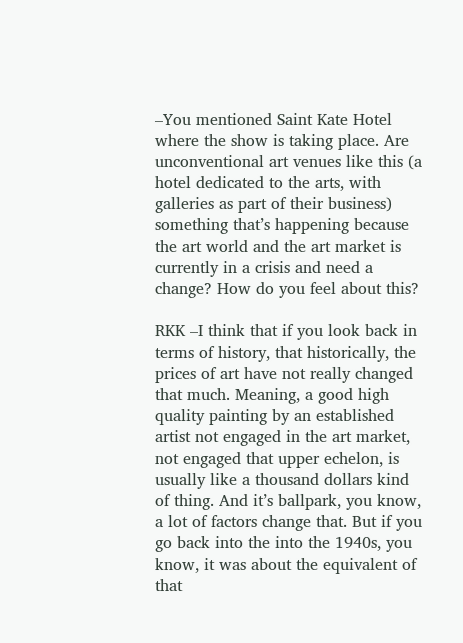–You mentioned Saint Kate Hotel where the show is taking place. Are unconventional art venues like this (a hotel dedicated to the arts, with galleries as part of their business) something that’s happening because the art world and the art market is currently in a crisis and need a change? How do you feel about this?

RKK –I think that if you look back in terms of history, that historically, the prices of art have not really changed that much. Meaning, a good high quality painting by an established artist not engaged in the art market, not engaged that upper echelon, is usually like a thousand dollars kind of thing. And it’s ballpark, you know, a lot of factors change that. But if you go back into the into the 1940s, you know, it was about the equivalent of that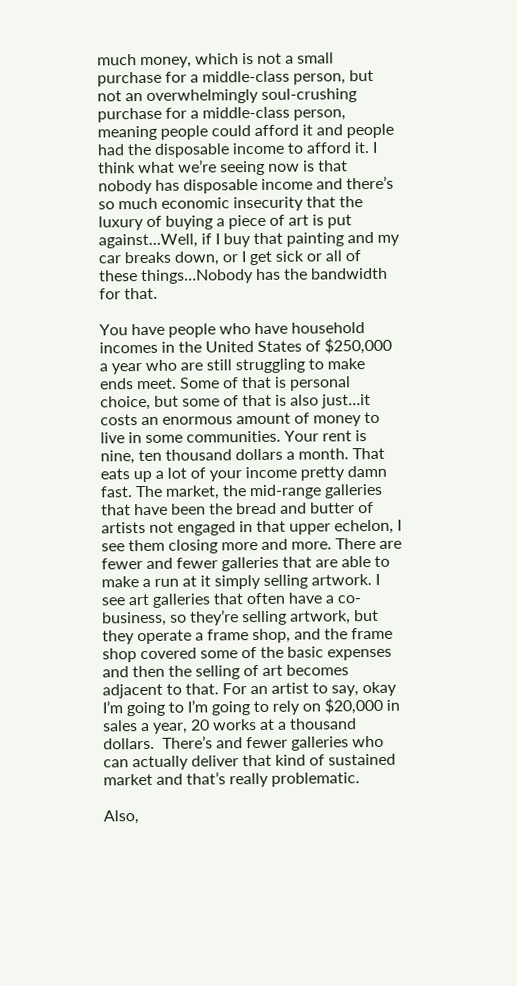much money, which is not a small purchase for a middle-class person, but not an overwhelmingly soul-crushing purchase for a middle-class person, meaning people could afford it and people had the disposable income to afford it. I think what we’re seeing now is that nobody has disposable income and there’s so much economic insecurity that the luxury of buying a piece of art is put against…Well, if I buy that painting and my car breaks down, or I get sick or all of these things…Nobody has the bandwidth for that.

You have people who have household incomes in the United States of $250,000 a year who are still struggling to make ends meet. Some of that is personal choice, but some of that is also just…it costs an enormous amount of money to live in some communities. Your rent is nine, ten thousand dollars a month. That eats up a lot of your income pretty damn fast. The market, the mid-range galleries that have been the bread and butter of artists not engaged in that upper echelon, I see them closing more and more. There are fewer and fewer galleries that are able to make a run at it simply selling artwork. I see art galleries that often have a co-business, so they’re selling artwork, but they operate a frame shop, and the frame shop covered some of the basic expenses and then the selling of art becomes adjacent to that. For an artist to say, okay I’m going to I’m going to rely on $20,000 in sales a year, 20 works at a thousand dollars.  There’s and fewer galleries who can actually deliver that kind of sustained market and that’s really problematic.

Also,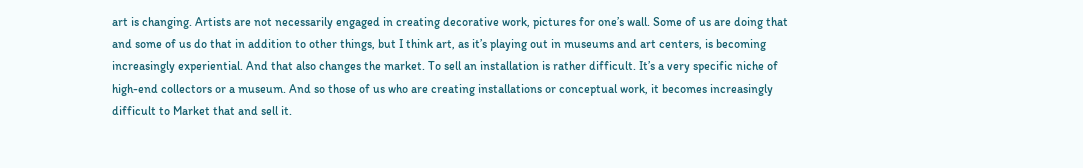art is changing. Artists are not necessarily engaged in creating decorative work, pictures for one’s wall. Some of us are doing that and some of us do that in addition to other things, but I think art, as it’s playing out in museums and art centers, is becoming increasingly experiential. And that also changes the market. To sell an installation is rather difficult. It’s a very specific niche of high-end collectors or a museum. And so those of us who are creating installations or conceptual work, it becomes increasingly difficult to Market that and sell it.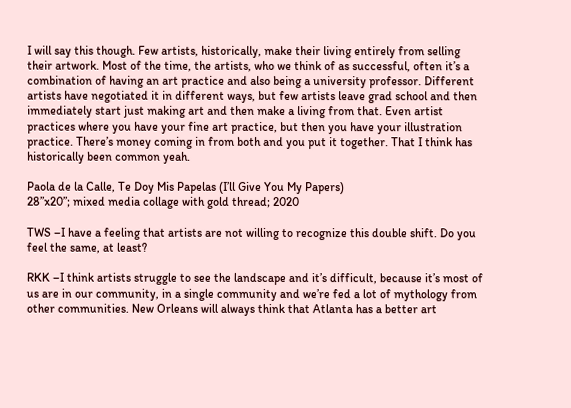I will say this though. Few artists, historically, make their living entirely from selling their artwork. Most of the time, the artists, who we think of as successful, often it’s a combination of having an art practice and also being a university professor. Different artists have negotiated it in different ways, but few artists leave grad school and then immediately start just making art and then make a living from that. Even artist practices where you have your fine art practice, but then you have your illustration practice. There’s money coming in from both and you put it together. That I think has historically been common yeah.

Paola de la Calle, Te Doy Mis Papelas (I’ll Give You My Papers)
28”x20”; mixed media collage with gold thread; 2020

TWS –I have a feeling that artists are not willing to recognize this double shift. Do you feel the same, at least?

RKK –I think artists struggle to see the landscape and it’s difficult, because it’s most of us are in our community, in a single community and we’re fed a lot of mythology from other communities. New Orleans will always think that Atlanta has a better art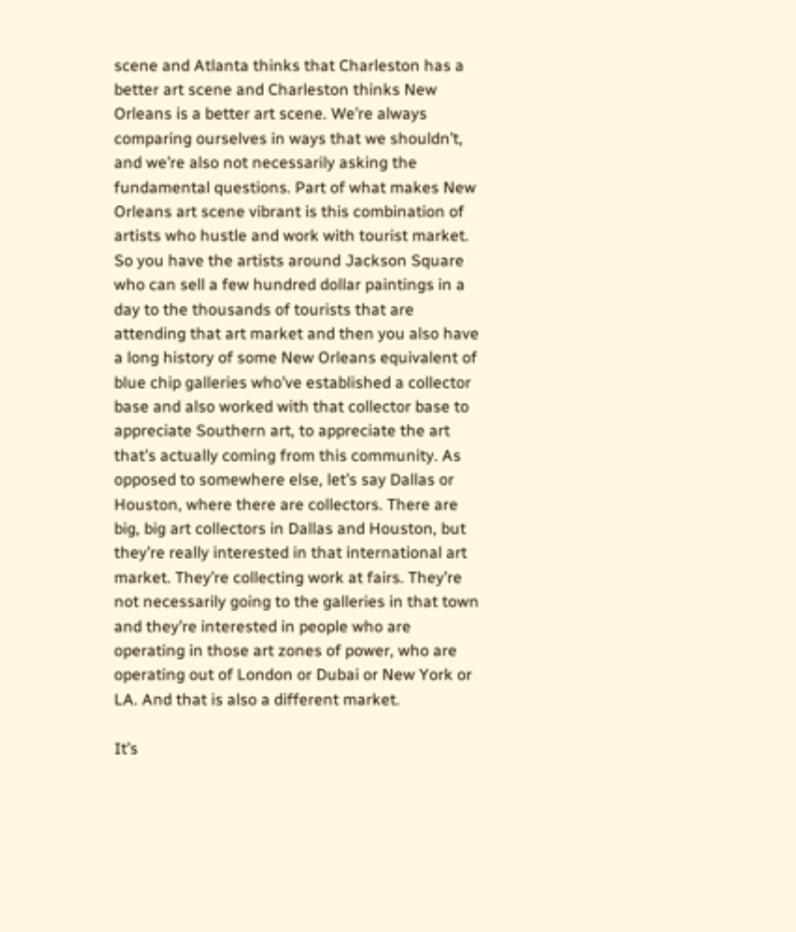scene and Atlanta thinks that Charleston has a better art scene and Charleston thinks New Orleans is a better art scene. We’re always comparing ourselves in ways that we shouldn’t, and we’re also not necessarily asking the fundamental questions. Part of what makes New Orleans art scene vibrant is this combination of artists who hustle and work with tourist market. So you have the artists around Jackson Square who can sell a few hundred dollar paintings in a day to the thousands of tourists that are attending that art market and then you also have a long history of some New Orleans equivalent of blue chip galleries who’ve established a collector base and also worked with that collector base to appreciate Southern art, to appreciate the art that’s actually coming from this community. As opposed to somewhere else, let’s say Dallas or Houston, where there are collectors. There are big, big art collectors in Dallas and Houston, but they’re really interested in that international art market. They’re collecting work at fairs. They’re not necessarily going to the galleries in that town and they’re interested in people who are operating in those art zones of power, who are operating out of London or Dubai or New York or LA. And that is also a different market.

It’s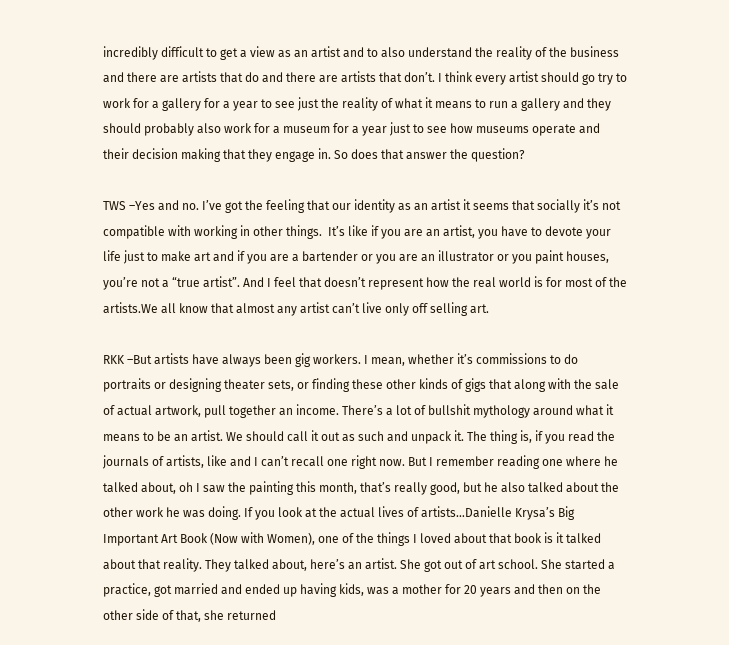incredibly difficult to get a view as an artist and to also understand the reality of the business and there are artists that do and there are artists that don’t. I think every artist should go try to work for a gallery for a year to see just the reality of what it means to run a gallery and they should probably also work for a museum for a year just to see how museums operate and their decision making that they engage in. So does that answer the question?

TWS –Yes and no. I’ve got the feeling that our identity as an artist it seems that socially it’s not compatible with working in other things.  It’s like if you are an artist, you have to devote your life just to make art and if you are a bartender or you are an illustrator or you paint houses, you’re not a “true artist”. And I feel that doesn’t represent how the real world is for most of the artists.We all know that almost any artist can’t live only off selling art.

RKK –But artists have always been gig workers. I mean, whether it’s commissions to do portraits or designing theater sets, or finding these other kinds of gigs that along with the sale of actual artwork, pull together an income. There’s a lot of bullshit mythology around what it means to be an artist. We should call it out as such and unpack it. The thing is, if you read the journals of artists, like and I can’t recall one right now. But I remember reading one where he talked about, oh I saw the painting this month, that’s really good, but he also talked about the other work he was doing. If you look at the actual lives of artists…Danielle Krysa’s Big Important Art Book (Now with Women), one of the things I loved about that book is it talked about that reality. They talked about, here’s an artist. She got out of art school. She started a practice, got married and ended up having kids, was a mother for 20 years and then on the other side of that, she returned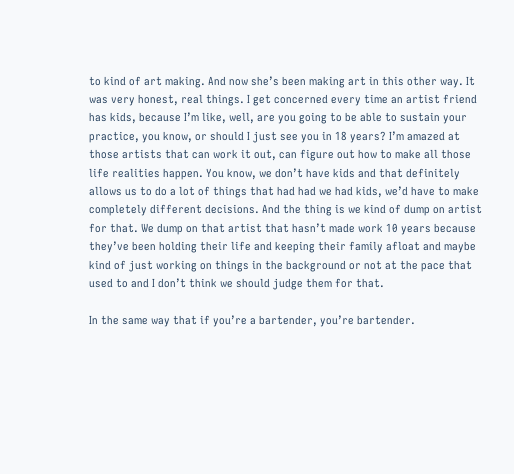to kind of art making. And now she’s been making art in this other way. It was very honest, real things. I get concerned every time an artist friend has kids, because I’m like, well, are you going to be able to sustain your practice, you know, or should I just see you in 18 years? I’m amazed at those artists that can work it out, can figure out how to make all those life realities happen. You know, we don’t have kids and that definitely allows us to do a lot of things that had had we had kids, we’d have to make completely different decisions. And the thing is we kind of dump on artist for that. We dump on that artist that hasn’t made work 10 years because they’ve been holding their life and keeping their family afloat and maybe kind of just working on things in the background or not at the pace that used to and I don’t think we should judge them for that.

In the same way that if you’re a bartender, you’re bartender.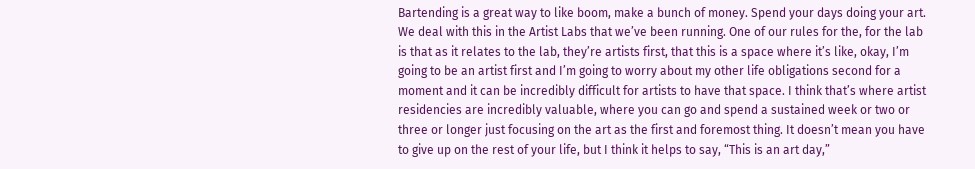Bartending is a great way to like boom, make a bunch of money. Spend your days doing your art. We deal with this in the Artist Labs that we’ve been running. One of our rules for the, for the lab is that as it relates to the lab, they’re artists first, that this is a space where it’s like, okay, I’m going to be an artist first and I’m going to worry about my other life obligations second for a moment and it can be incredibly difficult for artists to have that space. I think that’s where artist residencies are incredibly valuable, where you can go and spend a sustained week or two or three or longer just focusing on the art as the first and foremost thing. It doesn’t mean you have to give up on the rest of your life, but I think it helps to say, “This is an art day,”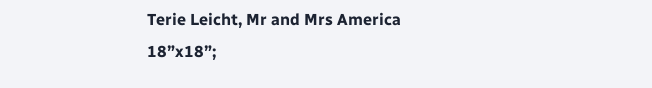Terie Leicht, Mr and Mrs America
18”x18”;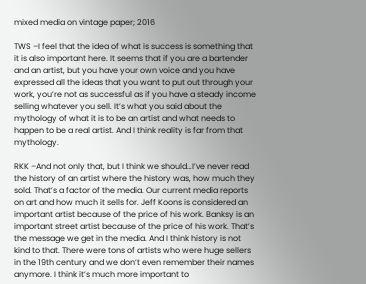mixed media on vintage paper; 2016

TWS –I feel that the idea of what is success is something that it is also important here. It seems that if you are a bartender and an artist, but you have your own voice and you have expressed all the ideas that you want to put out through your work, you’re not as successful as if you have a steady income selling whatever you sell. It’s what you said about the mythology of what it is to be an artist and what needs to happen to be a real artist. And I think reality is far from that mythology.

RKK –And not only that, but I think we should…I’ve never read the history of an artist where the history was, how much they sold. That’s a factor of the media. Our current media reports on art and how much it sells for. Jeff Koons is considered an important artist because of the price of his work. Banksy is an important street artist because of the price of his work. That’s the message we get in the media. And I think history is not kind to that. There were tons of artists who were huge sellers in the 19th century and we don’t even remember their names anymore. I think it’s much more important to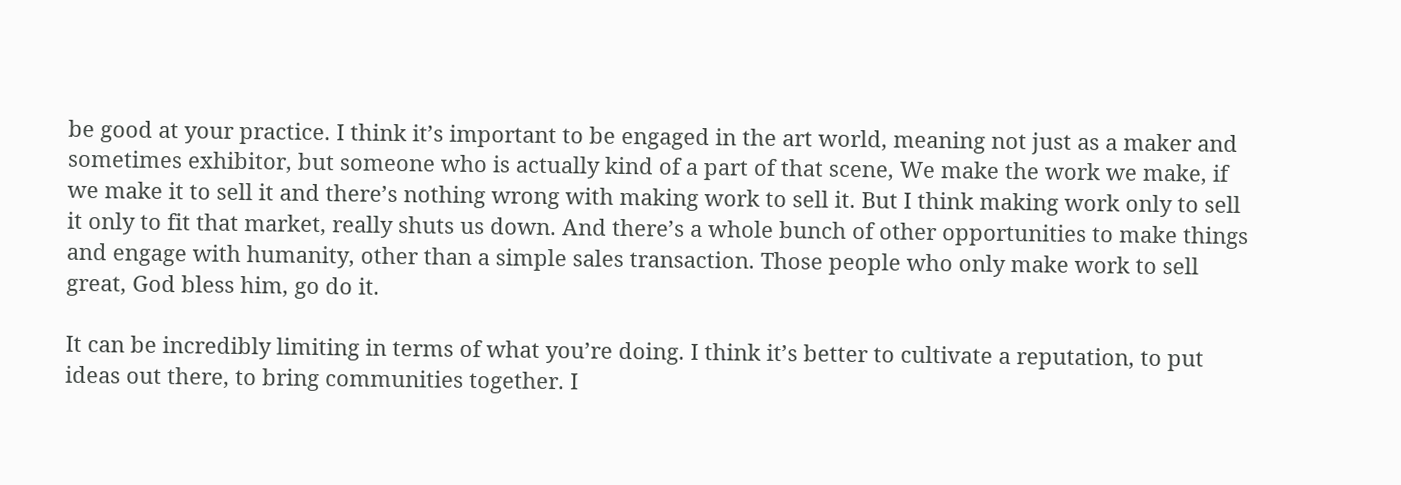be good at your practice. I think it’s important to be engaged in the art world, meaning not just as a maker and sometimes exhibitor, but someone who is actually kind of a part of that scene, We make the work we make, if we make it to sell it and there’s nothing wrong with making work to sell it. But I think making work only to sell it only to fit that market, really shuts us down. And there’s a whole bunch of other opportunities to make things and engage with humanity, other than a simple sales transaction. Those people who only make work to sell great, God bless him, go do it.

It can be incredibly limiting in terms of what you’re doing. I think it’s better to cultivate a reputation, to put ideas out there, to bring communities together. I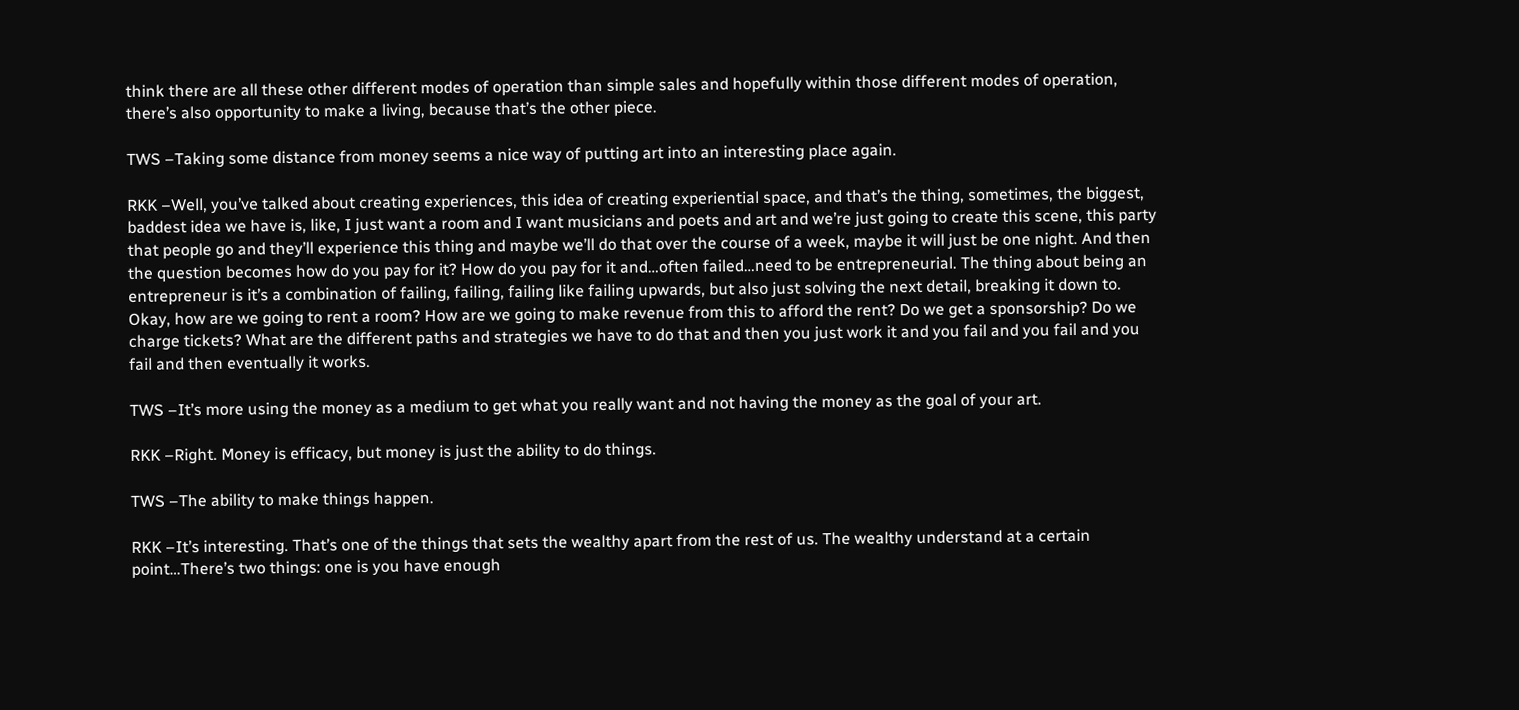think there are all these other different modes of operation than simple sales and hopefully within those different modes of operation, there’s also opportunity to make a living, because that’s the other piece.

TWS –Taking some distance from money seems a nice way of putting art into an interesting place again.

RKK –Well, you’ve talked about creating experiences, this idea of creating experiential space, and that’s the thing, sometimes, the biggest, baddest idea we have is, like, I just want a room and I want musicians and poets and art and we’re just going to create this scene, this party that people go and they’ll experience this thing and maybe we’ll do that over the course of a week, maybe it will just be one night. And then the question becomes how do you pay for it? How do you pay for it and…often failed…need to be entrepreneurial. The thing about being an entrepreneur is it’s a combination of failing, failing, failing like failing upwards, but also just solving the next detail, breaking it down to. Okay, how are we going to rent a room? How are we going to make revenue from this to afford the rent? Do we get a sponsorship? Do we charge tickets? What are the different paths and strategies we have to do that and then you just work it and you fail and you fail and you fail and then eventually it works.

TWS –It’s more using the money as a medium to get what you really want and not having the money as the goal of your art.

RKK –Right. Money is efficacy, but money is just the ability to do things.

TWS –The ability to make things happen.

RKK –It’s interesting. That’s one of the things that sets the wealthy apart from the rest of us. The wealthy understand at a certain point…There’s two things: one is you have enough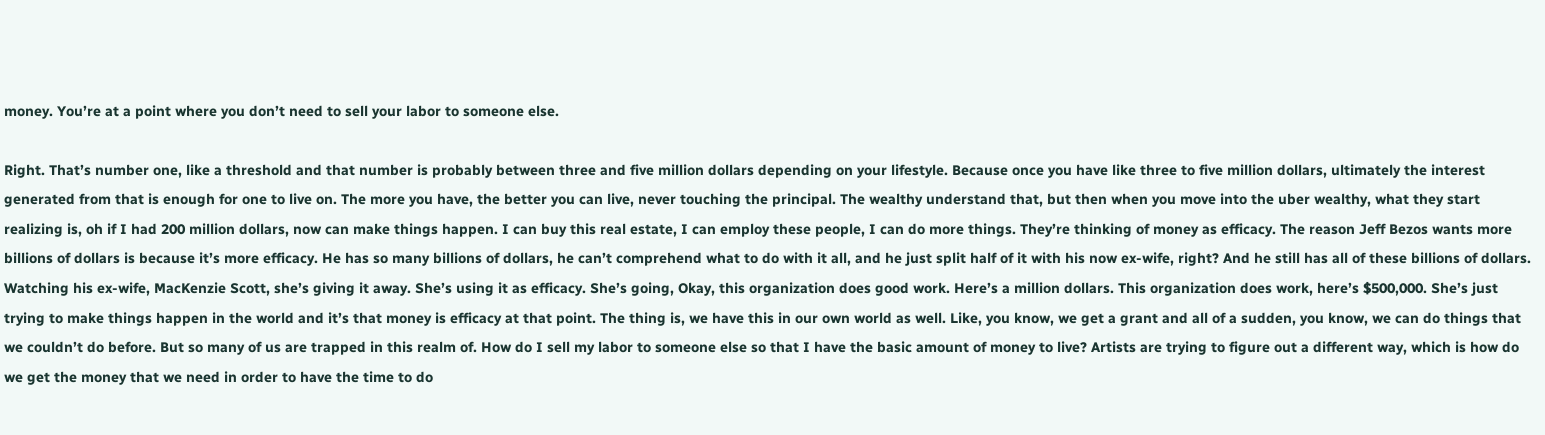money. You’re at a point where you don’t need to sell your labor to someone else.

Right. That’s number one, like a threshold and that number is probably between three and five million dollars depending on your lifestyle. Because once you have like three to five million dollars, ultimately the interest generated from that is enough for one to live on. The more you have, the better you can live, never touching the principal. The wealthy understand that, but then when you move into the uber wealthy, what they start realizing is, oh if I had 200 million dollars, now can make things happen. I can buy this real estate, I can employ these people, I can do more things. They’re thinking of money as efficacy. The reason Jeff Bezos wants more billions of dollars is because it’s more efficacy. He has so many billions of dollars, he can’t comprehend what to do with it all, and he just split half of it with his now ex-wife, right? And he still has all of these billions of dollars. Watching his ex-wife, MacKenzie Scott, she’s giving it away. She’s using it as efficacy. She’s going, Okay, this organization does good work. Here’s a million dollars. This organization does work, here’s $500,000. She’s just trying to make things happen in the world and it’s that money is efficacy at that point. The thing is, we have this in our own world as well. Like, you know, we get a grant and all of a sudden, you know, we can do things that we couldn’t do before. But so many of us are trapped in this realm of. How do I sell my labor to someone else so that I have the basic amount of money to live? Artists are trying to figure out a different way, which is how do we get the money that we need in order to have the time to do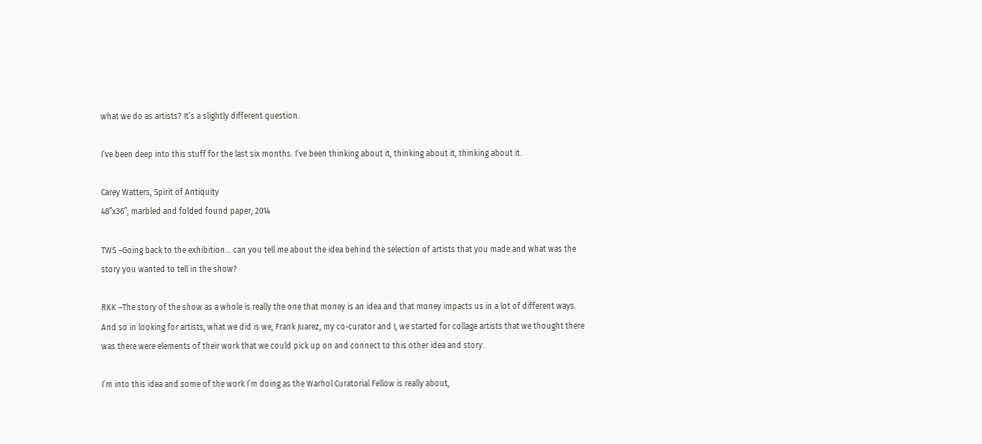what we do as artists? It’s a slightly different question.

I’ve been deep into this stuff for the last six months. I’ve been thinking about it, thinking about it, thinking about it.

Carey Watters, Spirit of Antiquity
48”x36”; marbled and folded found paper; 2014

TWS –Going back to the exhibition… can you tell me about the idea behind the selection of artists that you made and what was the story you wanted to tell in the show?

RKK –The story of the show as a whole is really the one that money is an idea and that money impacts us in a lot of different ways. And so in looking for artists, what we did is we, Frank Juarez, my co-curator and I, we started for collage artists that we thought there was there were elements of their work that we could pick up on and connect to this other idea and story.

I’m into this idea and some of the work I’m doing as the Warhol Curatorial Fellow is really about,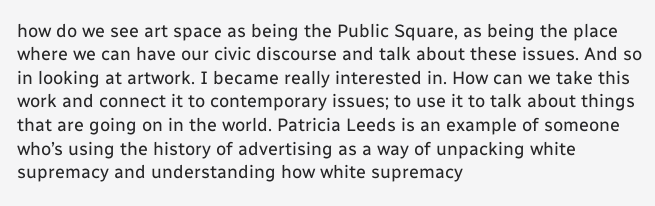how do we see art space as being the Public Square, as being the place where we can have our civic discourse and talk about these issues. And so in looking at artwork. I became really interested in. How can we take this work and connect it to contemporary issues; to use it to talk about things that are going on in the world. Patricia Leeds is an example of someone who’s using the history of advertising as a way of unpacking white supremacy and understanding how white supremacy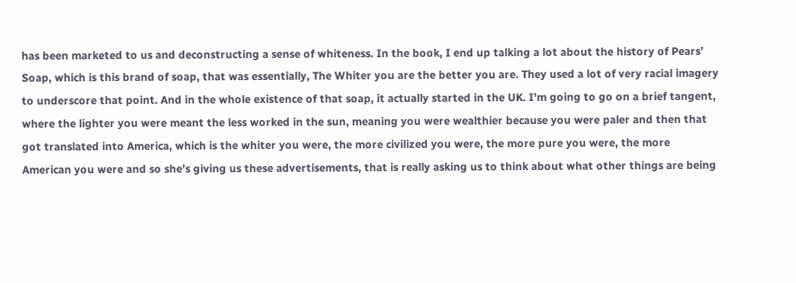has been marketed to us and deconstructing a sense of whiteness. In the book, I end up talking a lot about the history of Pears’ Soap, which is this brand of soap, that was essentially, The Whiter you are the better you are. They used a lot of very racial imagery to underscore that point. And in the whole existence of that soap, it actually started in the UK. I’m going to go on a brief tangent, where the lighter you were meant the less worked in the sun, meaning you were wealthier because you were paler and then that got translated into America, which is the whiter you were, the more civilized you were, the more pure you were, the more American you were and so she’s giving us these advertisements, that is really asking us to think about what other things are being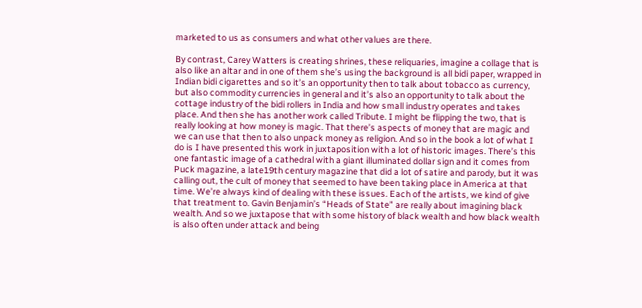marketed to us as consumers and what other values are there.

By contrast, Carey Watters is creating shrines, these reliquaries, imagine a collage that is also like an altar and in one of them she’s using the background is all bidi paper, wrapped in Indian bidi cigarettes and so it’s an opportunity then to talk about tobacco as currency, but also commodity currencies in general and it’s also an opportunity to talk about the cottage industry of the bidi rollers in India and how small industry operates and takes place. And then she has another work called Tribute. I might be flipping the two, that is really looking at how money is magic. That there’s aspects of money that are magic and we can use that then to also unpack money as religion. And so in the book a lot of what I do is I have presented this work in juxtaposition with a lot of historic images. There’s this one fantastic image of a cathedral with a giant illuminated dollar sign and it comes from Puck magazine, a late19th century magazine that did a lot of satire and parody, but it was calling out, the cult of money that seemed to have been taking place in America at that time. We’re always kind of dealing with these issues. Each of the artists, we kind of give that treatment to. Gavin Benjamin’s “Heads of State” are really about imagining black wealth. And so we juxtapose that with some history of black wealth and how black wealth is also often under attack and being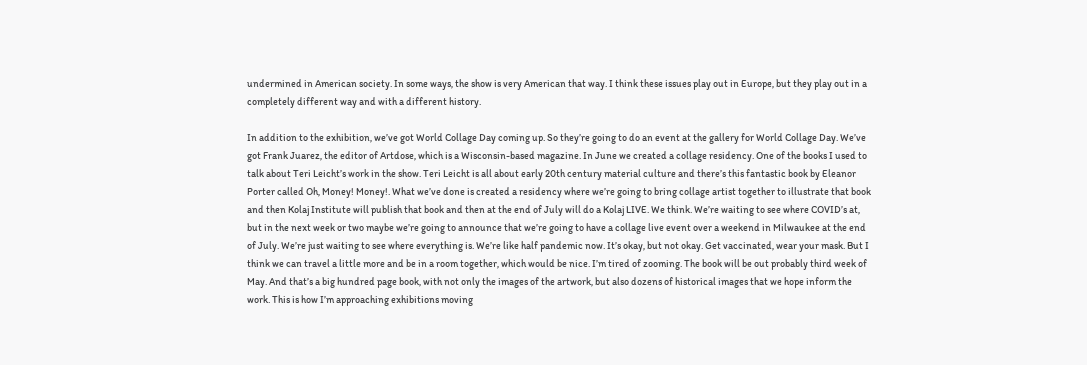undermined in American society. In some ways, the show is very American that way. I think these issues play out in Europe, but they play out in a completely different way and with a different history.

In addition to the exhibition, we’ve got World Collage Day coming up. So they’re going to do an event at the gallery for World Collage Day. We’ve got Frank Juarez, the editor of Artdose, which is a Wisconsin-based magazine. In June we created a collage residency. One of the books I used to talk about Teri Leicht’s work in the show. Teri Leicht is all about early 20th century material culture and there’s this fantastic book by Eleanor Porter called Oh, Money! Money!. What we’ve done is created a residency where we’re going to bring collage artist together to illustrate that book and then Kolaj Institute will publish that book and then at the end of July will do a Kolaj LIVE. We think. We’re waiting to see where COVID’s at, but in the next week or two maybe we’re going to announce that we’re going to have a collage live event over a weekend in Milwaukee at the end of July. We’re just waiting to see where everything is. We’re like half pandemic now. It’s okay, but not okay. Get vaccinated, wear your mask. But I think we can travel a little more and be in a room together, which would be nice. I’m tired of zooming. The book will be out probably third week of May. And that’s a big hundred page book, with not only the images of the artwork, but also dozens of historical images that we hope inform the work. This is how I’m approaching exhibitions moving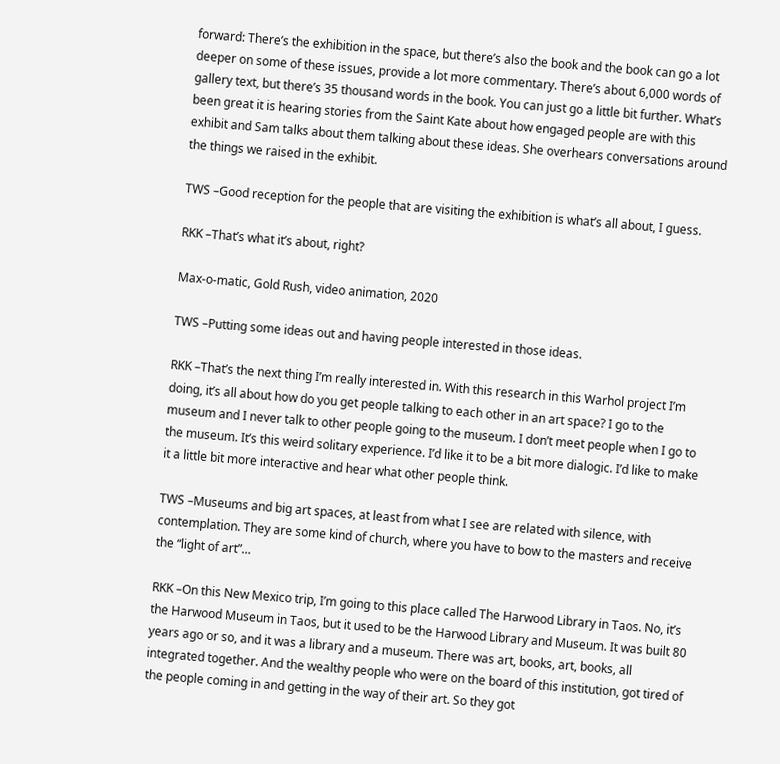forward: There’s the exhibition in the space, but there’s also the book and the book can go a lot deeper on some of these issues, provide a lot more commentary. There’s about 6,000 words of gallery text, but there’s 35 thousand words in the book. You can just go a little bit further. What’s been great it is hearing stories from the Saint Kate about how engaged people are with this exhibit and Sam talks about them talking about these ideas. She overhears conversations around the things we raised in the exhibit.

TWS –Good reception for the people that are visiting the exhibition is what’s all about, I guess.

RKK –That’s what it’s about, right?

Max-o-matic, Gold Rush, video animation, 2020

TWS –Putting some ideas out and having people interested in those ideas.

RKK –That’s the next thing I’m really interested in. With this research in this Warhol project I’m doing, it’s all about how do you get people talking to each other in an art space? I go to the museum and I never talk to other people going to the museum. I don’t meet people when I go to the museum. It’s this weird solitary experience. I’d like it to be a bit more dialogic. I’d like to make it a little bit more interactive and hear what other people think.

TWS –Museums and big art spaces, at least from what I see are related with silence, with contemplation. They are some kind of church, where you have to bow to the masters and receive the “light of art”…

RKK –On this New Mexico trip, I’m going to this place called The Harwood Library in Taos. No, it’s the Harwood Museum in Taos, but it used to be the Harwood Library and Museum. It was built 80 years ago or so, and it was a library and a museum. There was art, books, art, books, all integrated together. And the wealthy people who were on the board of this institution, got tired of the people coming in and getting in the way of their art. So they got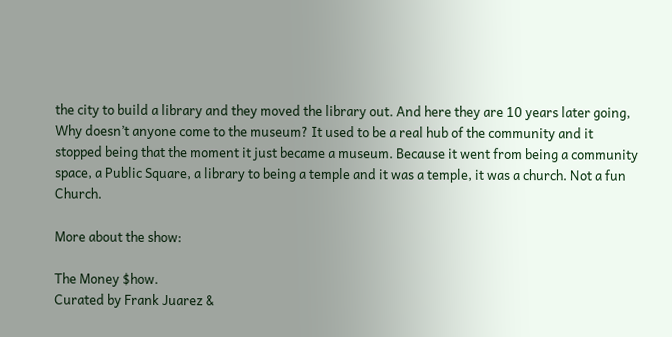the city to build a library and they moved the library out. And here they are 10 years later going, Why doesn’t anyone come to the museum? It used to be a real hub of the community and it stopped being that the moment it just became a museum. Because it went from being a community space, a Public Square, a library to being a temple and it was a temple, it was a church. Not a fun Church.

More about the show:

The Money $how.
Curated by Frank Juarez &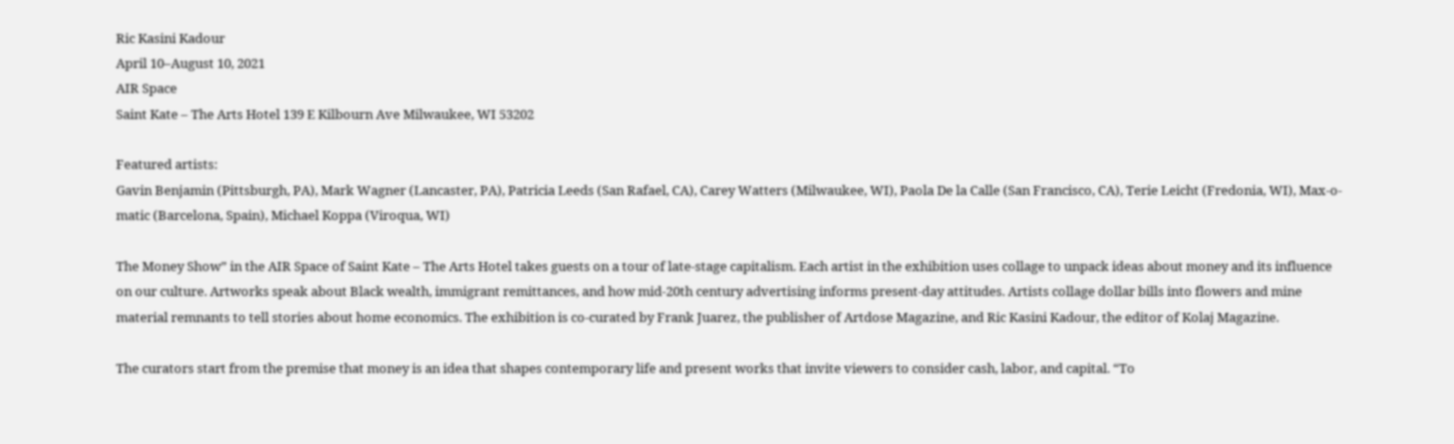Ric Kasini Kadour
April 10–August 10, 2021
AIR Space
Saint Kate – The Arts Hotel 139 E Kilbourn Ave Milwaukee, WI 53202

Featured artists:
Gavin Benjamin (Pittsburgh, PA), Mark Wagner (Lancaster, PA), Patricia Leeds (San Rafael, CA), Carey Watters (Milwaukee, WI), Paola De la Calle (San Francisco, CA), Terie Leicht (Fredonia, WI), Max-o-matic (Barcelona, Spain), Michael Koppa (Viroqua, WI)

The Money Show” in the AIR Space of Saint Kate – The Arts Hotel takes guests on a tour of late-stage capitalism. Each artist in the exhibition uses collage to unpack ideas about money and its influence on our culture. Artworks speak about Black wealth, immigrant remittances, and how mid-20th century advertising informs present-day attitudes. Artists collage dollar bills into flowers and mine material remnants to tell stories about home economics. The exhibition is co-curated by Frank Juarez, the publisher of Artdose Magazine, and Ric Kasini Kadour, the editor of Kolaj Magazine.

The curators start from the premise that money is an idea that shapes contemporary life and present works that invite viewers to consider cash, labor, and capital. “To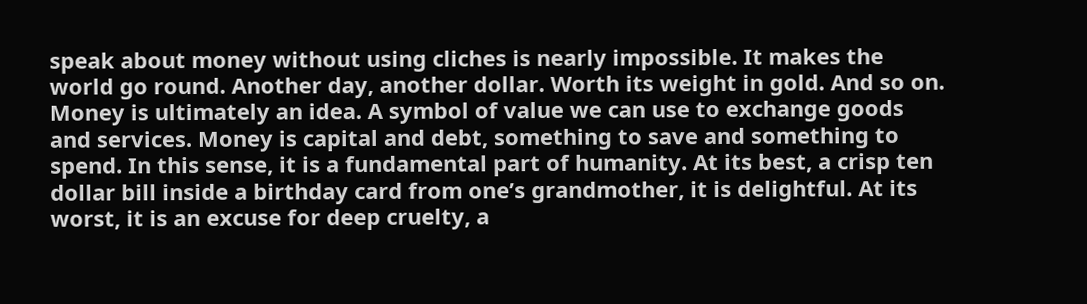speak about money without using cliches is nearly impossible. It makes the world go round. Another day, another dollar. Worth its weight in gold. And so on. Money is ultimately an idea. A symbol of value we can use to exchange goods and services. Money is capital and debt, something to save and something to spend. In this sense, it is a fundamental part of humanity. At its best, a crisp ten dollar bill inside a birthday card from one’s grandmother, it is delightful. At its worst, it is an excuse for deep cruelty, a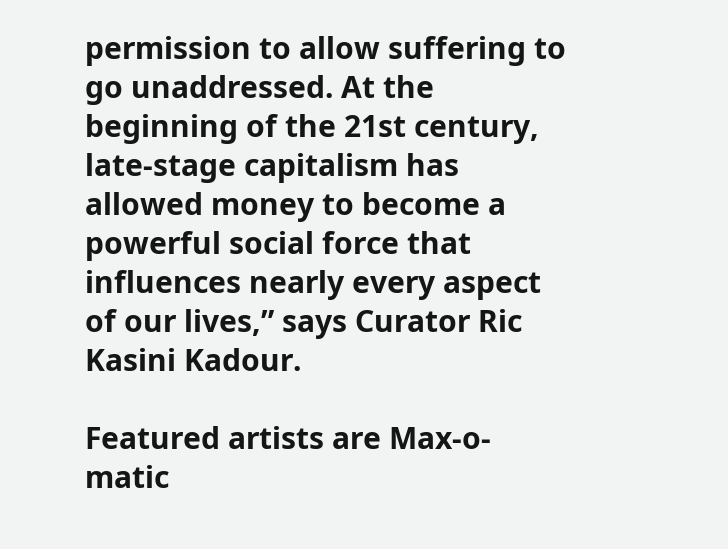permission to allow suffering to go unaddressed. At the beginning of the 21st century, late-stage capitalism has allowed money to become a powerful social force that influences nearly every aspect of our lives,” says Curator Ric Kasini Kadour.

Featured artists are Max-o-matic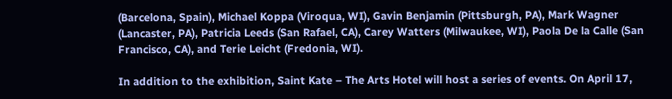(Barcelona, Spain), Michael Koppa (Viroqua, WI), Gavin Benjamin (Pittsburgh, PA), Mark Wagner (Lancaster, PA), Patricia Leeds (San Rafael, CA), Carey Watters (Milwaukee, WI), Paola De la Calle (San Francisco, CA), and Terie Leicht (Fredonia, WI).

In addition to the exhibition, Saint Kate – The Arts Hotel will host a series of events. On April 17,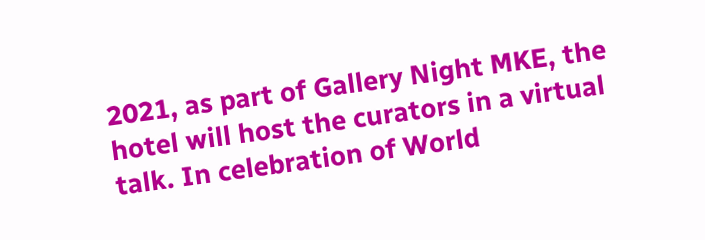2021, as part of Gallery Night MKE, the hotel will host the curators in a virtual talk. In celebration of World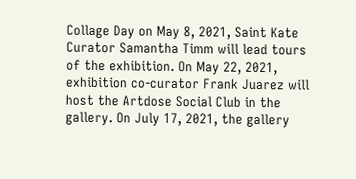Collage Day on May 8, 2021, Saint Kate Curator Samantha Timm will lead tours of the exhibition. On May 22, 2021, exhibition co-curator Frank Juarez will host the Artdose Social Club in the gallery. On July 17, 2021, the gallery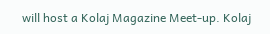will host a Kolaj Magazine Meet-up. Kolaj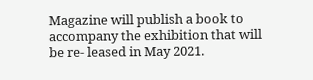Magazine will publish a book to accompany the exhibition that will be re- leased in May 2021.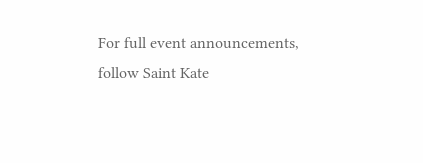For full event announcements, follow Saint Kate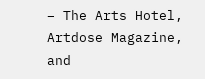– The Arts Hotel, Artdose Magazine, and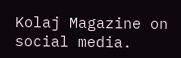Kolaj Magazine on social media.